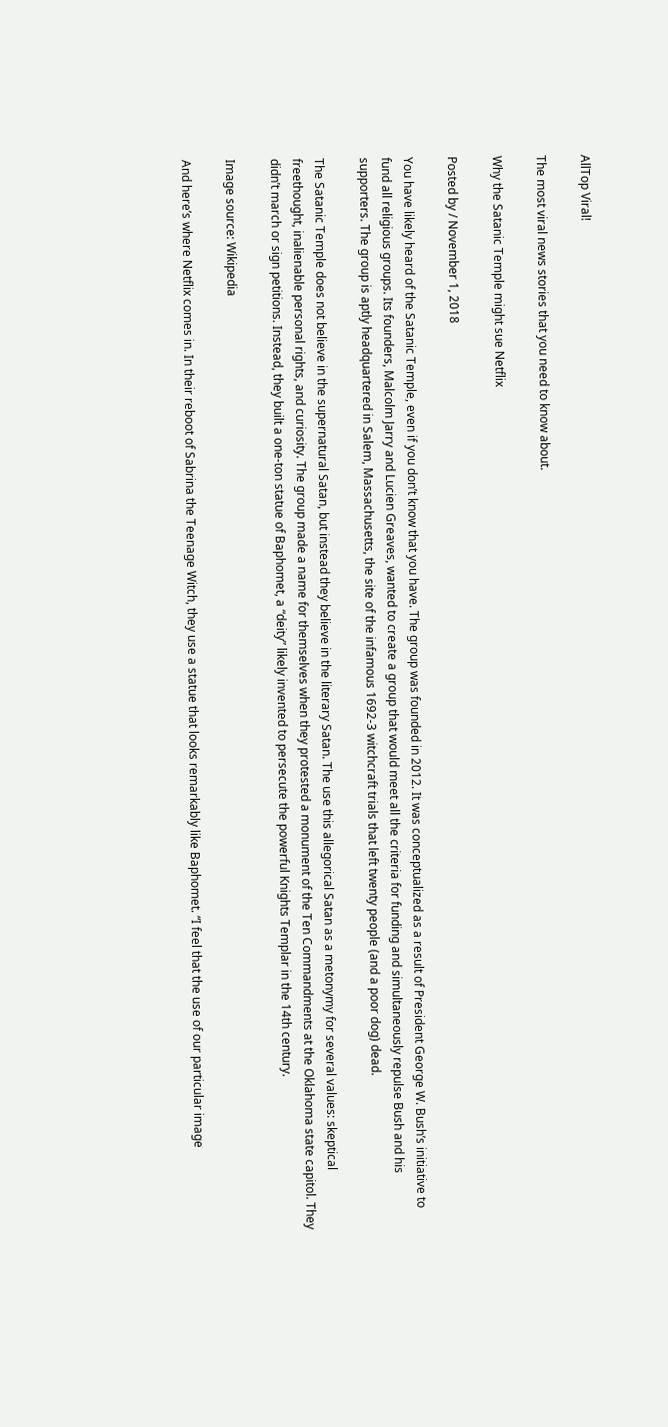AllTop Viral!

The most viral news stories that you need to know about.

Why the Satanic Temple might sue Netflix

Posted by / November 1, 2018

You have likely heard of the Satanic Temple, even if you don’t know that you have. The group was founded in 2012. It was conceptualized as a result of President George W. Bush’s initiative to fund all religious groups. Its founders, Malcolm Jarry and Lucien Greaves, wanted to create a group that would meet all the criteria for funding and simultaneously repulse Bush and his supporters. The group is aptly headquartered in Salem, Massachusetts, the site of the infamous 1692-3 witchcraft trials that left twenty people (and a poor dog) dead.

The Satanic Temple does not believe in the supernatural Satan, but instead they believe in the literary Satan. The use this allegorical Satan as a metonymy for several values: skeptical freethought, inalienable personal rights, and curiosity. The group made a name for themselves when they protested a monument of the Ten Commandments at the Oklahoma state capitol. They didn’t march or sign petitions. Instead, they built a one-ton statue of Baphomet, a “deity” likely invented to persecute the powerful Knights Templar in the 14th century.

Image source: Wikipedia

And here’s where Netflix comes in. In their reboot of Sabrina the Teenage Witch, they use a statue that looks remarkably like Baphomet. “I feel that the use of our particular image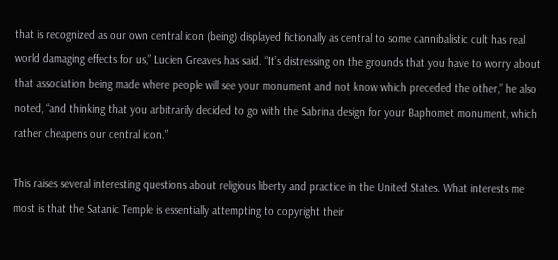that is recognized as our own central icon (being) displayed fictionally as central to some cannibalistic cult has real world damaging effects for us,” Lucien Greaves has said. “It’s distressing on the grounds that you have to worry about that association being made where people will see your monument and not know which preceded the other,” he also noted, “and thinking that you arbitrarily decided to go with the Sabrina design for your Baphomet monument, which rather cheapens our central icon.”

This raises several interesting questions about religious liberty and practice in the United States. What interests me most is that the Satanic Temple is essentially attempting to copyright their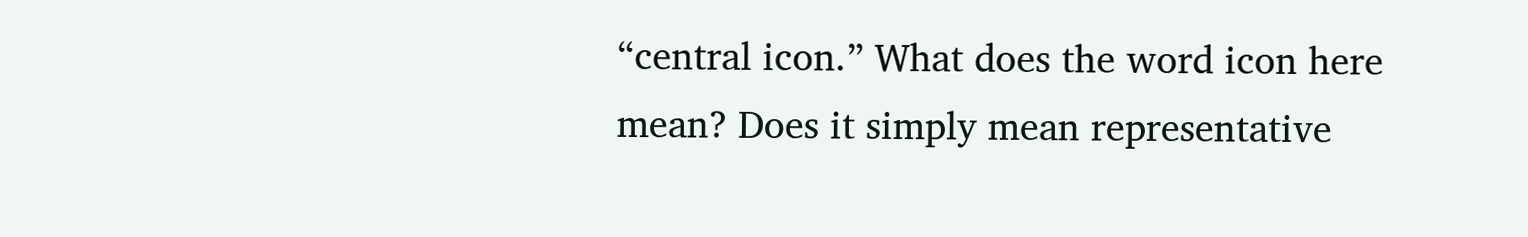“central icon.” What does the word icon here mean? Does it simply mean representative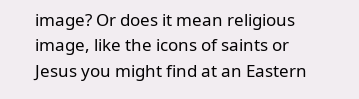image? Or does it mean religious image, like the icons of saints or Jesus you might find at an Eastern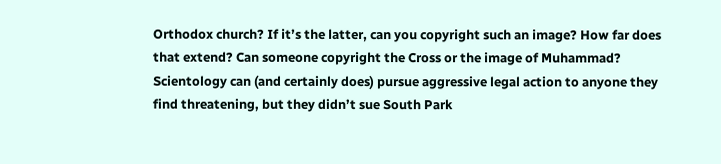Orthodox church? If it’s the latter, can you copyright such an image? How far does that extend? Can someone copyright the Cross or the image of Muhammad? Scientology can (and certainly does) pursue aggressive legal action to anyone they find threatening, but they didn’t sue South Park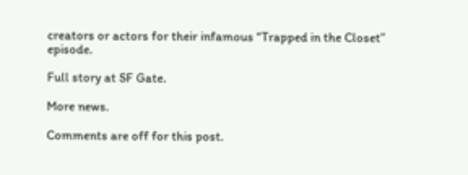creators or actors for their infamous “Trapped in the Closet” episode.

Full story at SF Gate.

More news.

Comments are off for this post.